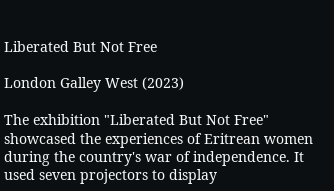Liberated But Not Free

London Galley West (2023)

The exhibition "Liberated But Not Free" showcased the experiences of Eritrean women during the country's war of independence. It used seven projectors to display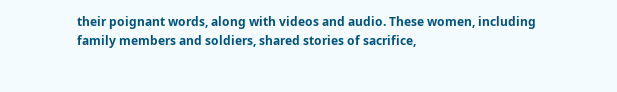their poignant words, along with videos and audio. These women, including family members and soldiers, shared stories of sacrifice,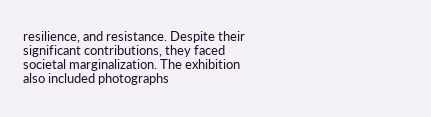resilience, and resistance. Despite their significant contributions, they faced societal marginalization. The exhibition also included photographs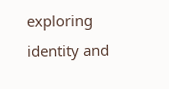exploring identity and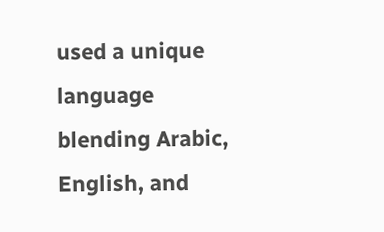used a unique language blending Arabic, English, and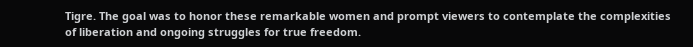Tigre. The goal was to honor these remarkable women and prompt viewers to contemplate the complexities of liberation and ongoing struggles for true freedom.